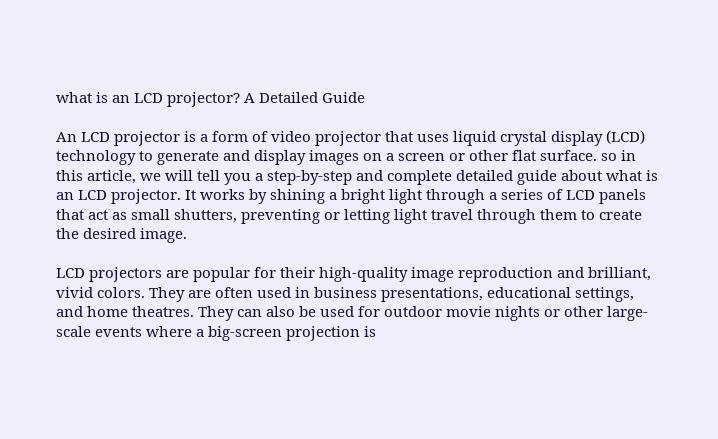what is an LCD projector? A Detailed Guide

An LCD projector is a form of video projector that uses liquid crystal display (LCD) technology to generate and display images on a screen or other flat surface. so in this article, we will tell you a step-by-step and complete detailed guide about what is an LCD projector. It works by shining a bright light through a series of LCD panels that act as small shutters, preventing or letting light travel through them to create the desired image.

LCD projectors are popular for their high-quality image reproduction and brilliant, vivid colors. They are often used in business presentations, educational settings, and home theatres. They can also be used for outdoor movie nights or other large-scale events where a big-screen projection is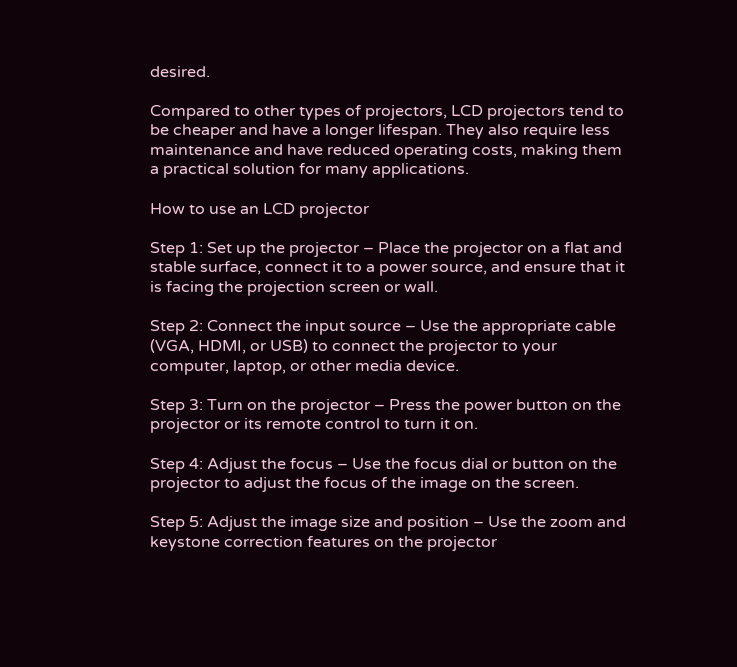desired.

Compared to other types of projectors, LCD projectors tend to be cheaper and have a longer lifespan. They also require less maintenance and have reduced operating costs, making them a practical solution for many applications.

How to use an LCD projector

Step 1: Set up the projector – Place the projector on a flat and stable surface, connect it to a power source, and ensure that it is facing the projection screen or wall.

Step 2: Connect the input source – Use the appropriate cable (VGA, HDMI, or USB) to connect the projector to your computer, laptop, or other media device.

Step 3: Turn on the projector – Press the power button on the projector or its remote control to turn it on.

Step 4: Adjust the focus – Use the focus dial or button on the projector to adjust the focus of the image on the screen.

Step 5: Adjust the image size and position – Use the zoom and keystone correction features on the projector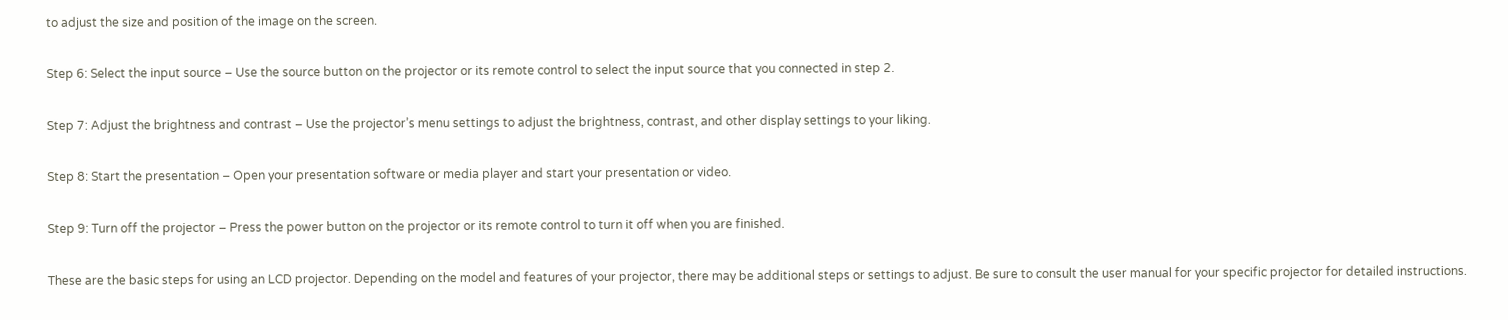to adjust the size and position of the image on the screen.

Step 6: Select the input source – Use the source button on the projector or its remote control to select the input source that you connected in step 2.

Step 7: Adjust the brightness and contrast – Use the projector’s menu settings to adjust the brightness, contrast, and other display settings to your liking.

Step 8: Start the presentation – Open your presentation software or media player and start your presentation or video.

Step 9: Turn off the projector – Press the power button on the projector or its remote control to turn it off when you are finished.

These are the basic steps for using an LCD projector. Depending on the model and features of your projector, there may be additional steps or settings to adjust. Be sure to consult the user manual for your specific projector for detailed instructions.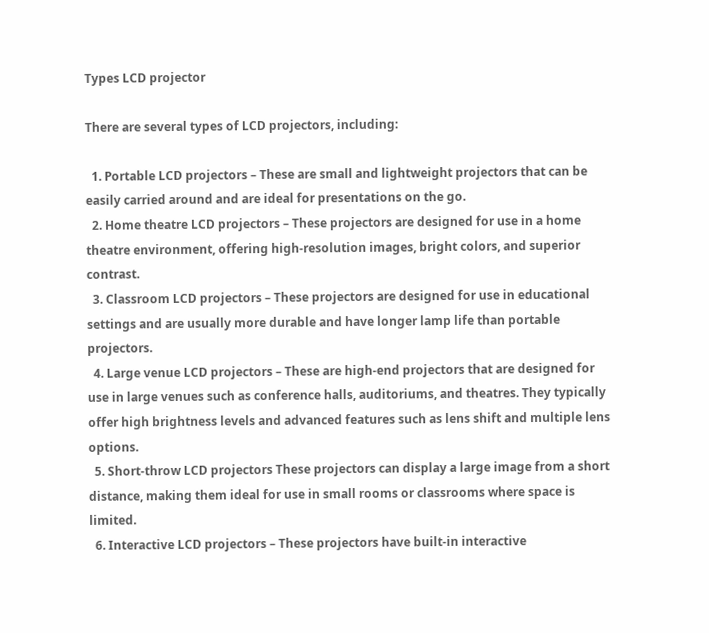Types LCD projector

There are several types of LCD projectors, including:

  1. Portable LCD projectors – These are small and lightweight projectors that can be easily carried around and are ideal for presentations on the go.
  2. Home theatre LCD projectors – These projectors are designed for use in a home theatre environment, offering high-resolution images, bright colors, and superior contrast.
  3. Classroom LCD projectors – These projectors are designed for use in educational settings and are usually more durable and have longer lamp life than portable projectors.
  4. Large venue LCD projectors – These are high-end projectors that are designed for use in large venues such as conference halls, auditoriums, and theatres. They typically offer high brightness levels and advanced features such as lens shift and multiple lens options.
  5. Short-throw LCD projectors These projectors can display a large image from a short distance, making them ideal for use in small rooms or classrooms where space is limited.
  6. Interactive LCD projectors – These projectors have built-in interactive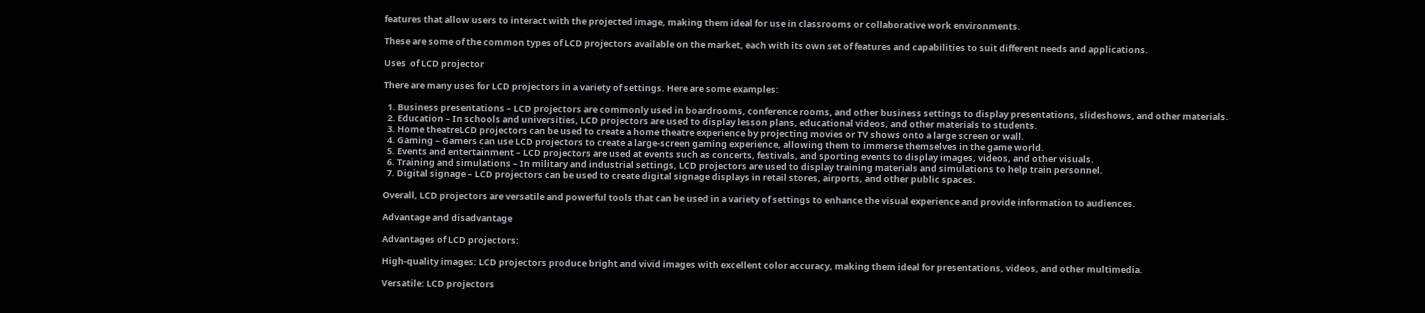features that allow users to interact with the projected image, making them ideal for use in classrooms or collaborative work environments.

These are some of the common types of LCD projectors available on the market, each with its own set of features and capabilities to suit different needs and applications.

Uses  of LCD projector

There are many uses for LCD projectors in a variety of settings. Here are some examples:

  1. Business presentations – LCD projectors are commonly used in boardrooms, conference rooms, and other business settings to display presentations, slideshows, and other materials.
  2. Education – In schools and universities, LCD projectors are used to display lesson plans, educational videos, and other materials to students.
  3. Home theatreLCD projectors can be used to create a home theatre experience by projecting movies or TV shows onto a large screen or wall.
  4. Gaming – Gamers can use LCD projectors to create a large-screen gaming experience, allowing them to immerse themselves in the game world.
  5. Events and entertainment – LCD projectors are used at events such as concerts, festivals, and sporting events to display images, videos, and other visuals.
  6. Training and simulations – In military and industrial settings, LCD projectors are used to display training materials and simulations to help train personnel.
  7. Digital signage – LCD projectors can be used to create digital signage displays in retail stores, airports, and other public spaces.

Overall, LCD projectors are versatile and powerful tools that can be used in a variety of settings to enhance the visual experience and provide information to audiences.

Advantage and disadvantage

Advantages of LCD projectors:

High-quality images: LCD projectors produce bright and vivid images with excellent color accuracy, making them ideal for presentations, videos, and other multimedia.

Versatile: LCD projectors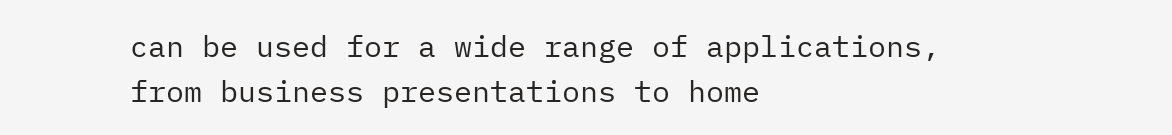can be used for a wide range of applications, from business presentations to home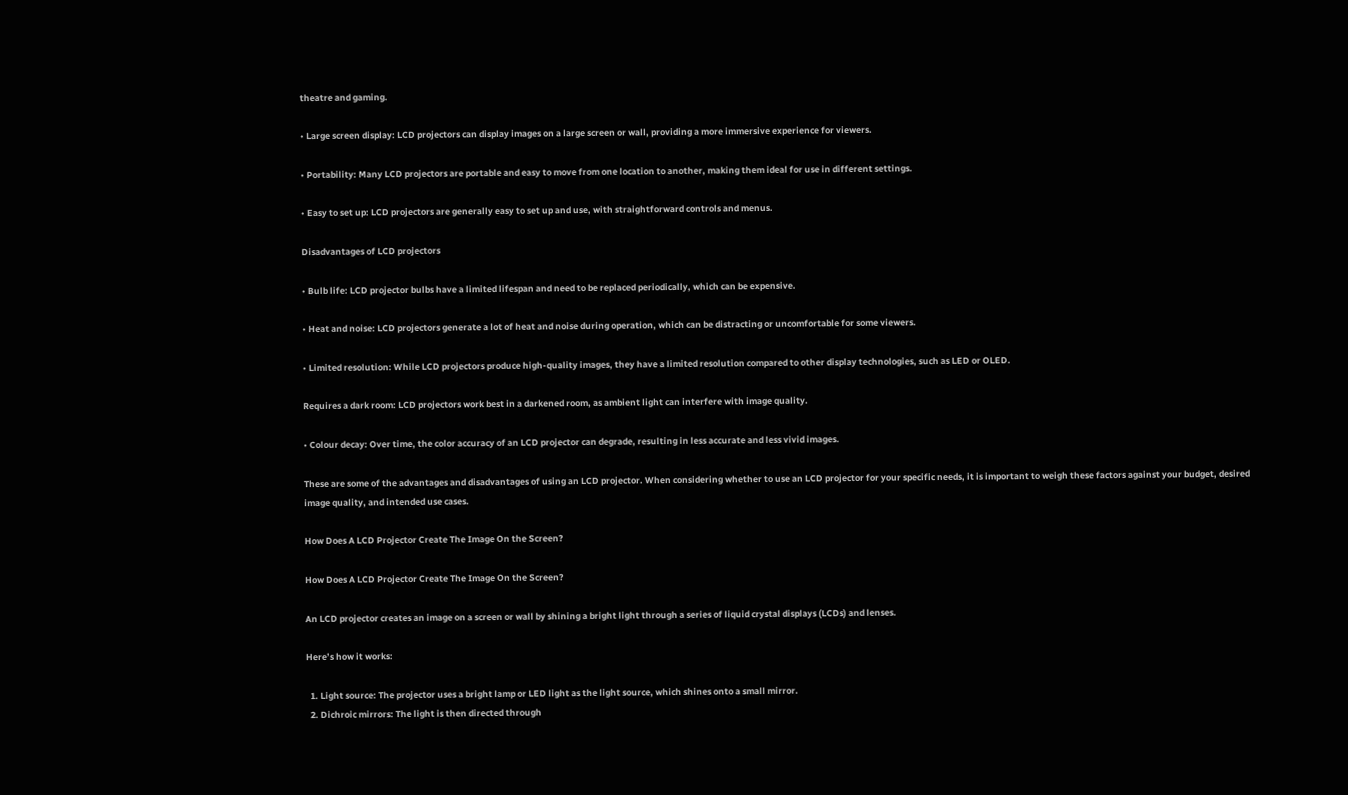theatre and gaming.

• Large screen display: LCD projectors can display images on a large screen or wall, providing a more immersive experience for viewers.

• Portability: Many LCD projectors are portable and easy to move from one location to another, making them ideal for use in different settings.

• Easy to set up: LCD projectors are generally easy to set up and use, with straightforward controls and menus.

Disadvantages of LCD projectors

• Bulb life: LCD projector bulbs have a limited lifespan and need to be replaced periodically, which can be expensive.

• Heat and noise: LCD projectors generate a lot of heat and noise during operation, which can be distracting or uncomfortable for some viewers.

• Limited resolution: While LCD projectors produce high-quality images, they have a limited resolution compared to other display technologies, such as LED or OLED.

Requires a dark room: LCD projectors work best in a darkened room, as ambient light can interfere with image quality.

• Colour decay: Over time, the color accuracy of an LCD projector can degrade, resulting in less accurate and less vivid images.

These are some of the advantages and disadvantages of using an LCD projector. When considering whether to use an LCD projector for your specific needs, it is important to weigh these factors against your budget, desired image quality, and intended use cases.

How Does A LCD Projector Create The Image On the Screen?

How Does A LCD Projector Create The Image On the Screen?

An LCD projector creates an image on a screen or wall by shining a bright light through a series of liquid crystal displays (LCDs) and lenses.

Here’s how it works:

  1. Light source: The projector uses a bright lamp or LED light as the light source, which shines onto a small mirror.
  2. Dichroic mirrors: The light is then directed through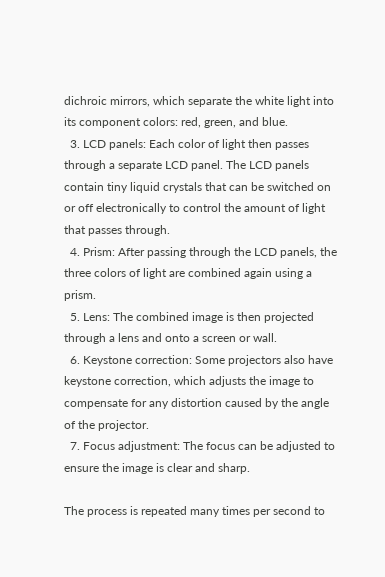dichroic mirrors, which separate the white light into its component colors: red, green, and blue.
  3. LCD panels: Each color of light then passes through a separate LCD panel. The LCD panels contain tiny liquid crystals that can be switched on or off electronically to control the amount of light that passes through.
  4. Prism: After passing through the LCD panels, the three colors of light are combined again using a prism.
  5. Lens: The combined image is then projected through a lens and onto a screen or wall.
  6. Keystone correction: Some projectors also have keystone correction, which adjusts the image to compensate for any distortion caused by the angle of the projector.
  7. Focus adjustment: The focus can be adjusted to ensure the image is clear and sharp.

The process is repeated many times per second to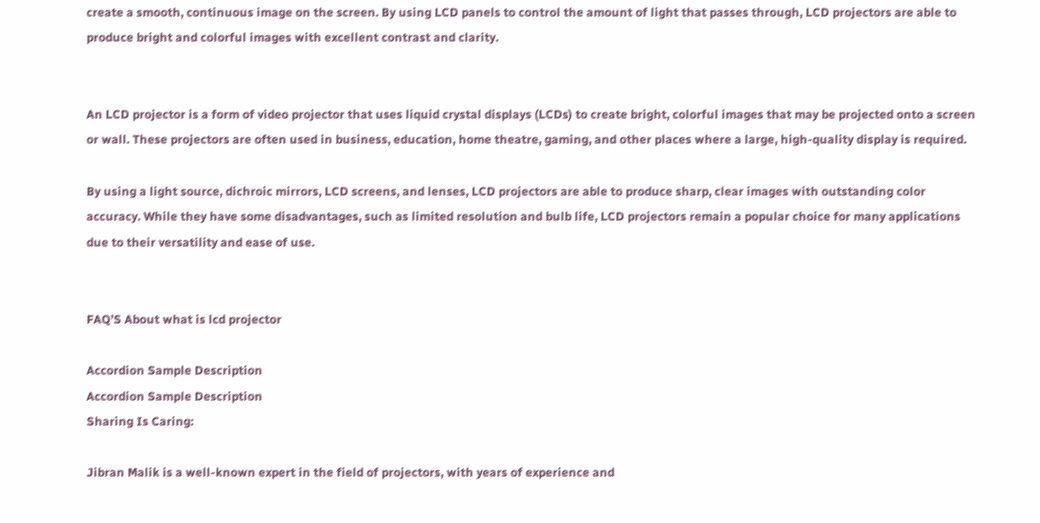create a smooth, continuous image on the screen. By using LCD panels to control the amount of light that passes through, LCD projectors are able to produce bright and colorful images with excellent contrast and clarity.


An LCD projector is a form of video projector that uses liquid crystal displays (LCDs) to create bright, colorful images that may be projected onto a screen or wall. These projectors are often used in business, education, home theatre, gaming, and other places where a large, high-quality display is required.

By using a light source, dichroic mirrors, LCD screens, and lenses, LCD projectors are able to produce sharp, clear images with outstanding color accuracy. While they have some disadvantages, such as limited resolution and bulb life, LCD projectors remain a popular choice for many applications due to their versatility and ease of use.


FAQ’S About what is lcd projector

Accordion Sample Description
Accordion Sample Description
Sharing Is Caring:

Jibran Malik is a well-known expert in the field of projectors, with years of experience and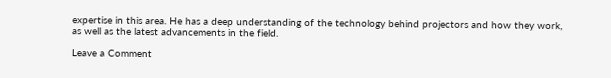expertise in this area. He has a deep understanding of the technology behind projectors and how they work, as well as the latest advancements in the field.

Leave a Comment